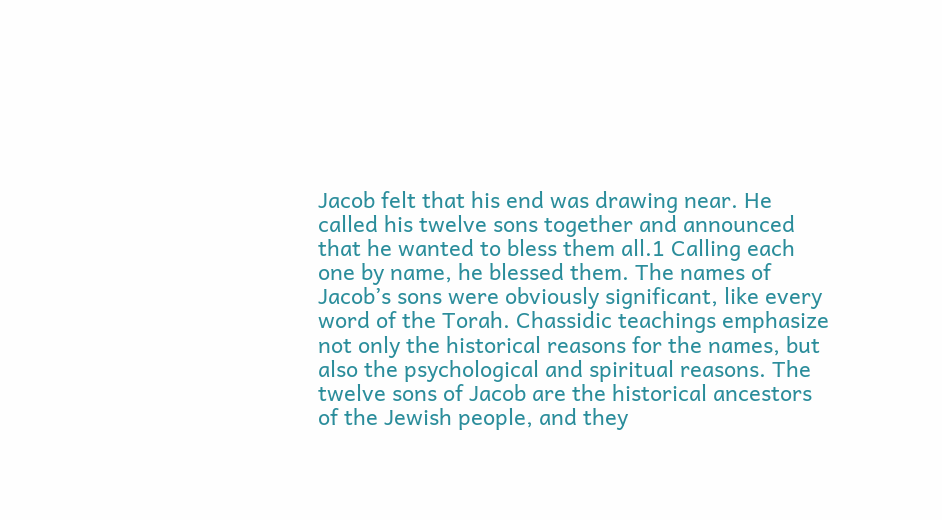Jacob felt that his end was drawing near. He called his twelve sons together and announced that he wanted to bless them all.1 Calling each one by name, he blessed them. The names of Jacob’s sons were obviously significant, like every word of the Torah. Chassidic teachings emphasize not only the historical reasons for the names, but also the psychological and spiritual reasons. The twelve sons of Jacob are the historical ancestors of the Jewish people, and they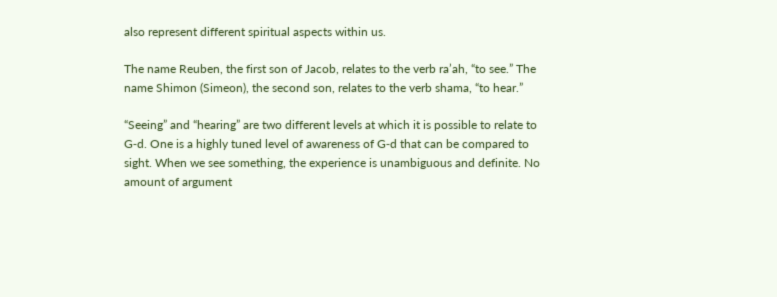also represent different spiritual aspects within us.

The name Reuben, the first son of Jacob, relates to the verb ra’ah, “to see.” The name Shimon (Simeon), the second son, relates to the verb shama, “to hear.”

“Seeing” and “hearing” are two different levels at which it is possible to relate to G‑d. One is a highly tuned level of awareness of G‑d that can be compared to sight. When we see something, the experience is unambiguous and definite. No amount of argument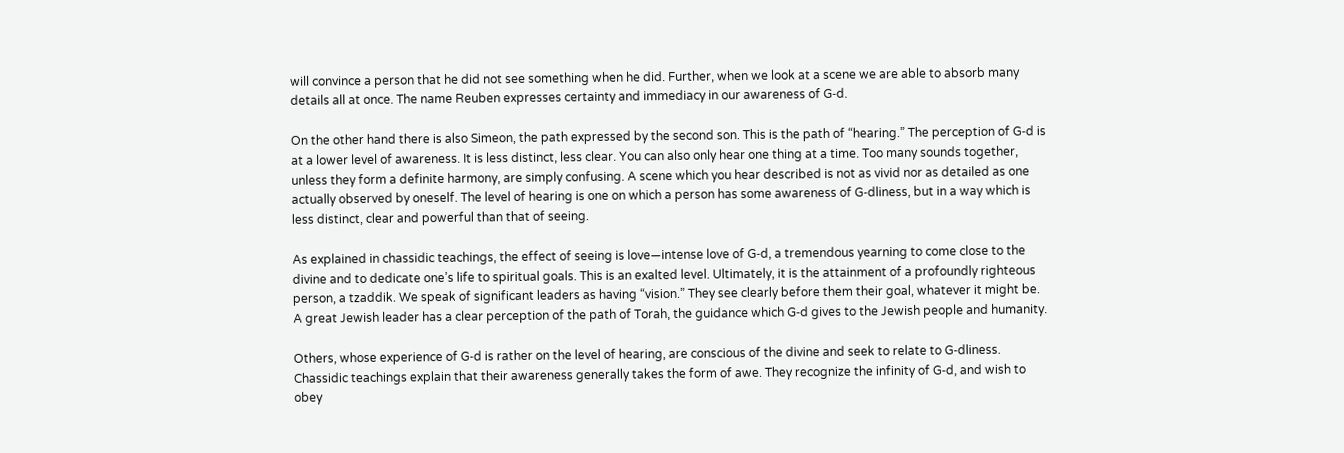will convince a person that he did not see something when he did. Further, when we look at a scene we are able to absorb many details all at once. The name Reuben expresses certainty and immediacy in our awareness of G‑d.

On the other hand there is also Simeon, the path expressed by the second son. This is the path of “hearing.” The perception of G‑d is at a lower level of awareness. It is less distinct, less clear. You can also only hear one thing at a time. Too many sounds together, unless they form a definite harmony, are simply confusing. A scene which you hear described is not as vivid nor as detailed as one actually observed by oneself. The level of hearing is one on which a person has some awareness of G‑dliness, but in a way which is less distinct, clear and powerful than that of seeing.

As explained in chassidic teachings, the effect of seeing is love—intense love of G‑d, a tremendous yearning to come close to the divine and to dedicate one’s life to spiritual goals. This is an exalted level. Ultimately, it is the attainment of a profoundly righteous person, a tzaddik. We speak of significant leaders as having “vision.” They see clearly before them their goal, whatever it might be. A great Jewish leader has a clear perception of the path of Torah, the guidance which G‑d gives to the Jewish people and humanity.

Others, whose experience of G‑d is rather on the level of hearing, are conscious of the divine and seek to relate to G‑dliness. Chassidic teachings explain that their awareness generally takes the form of awe. They recognize the infinity of G‑d, and wish to obey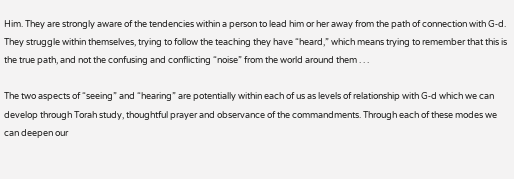Him. They are strongly aware of the tendencies within a person to lead him or her away from the path of connection with G‑d. They struggle within themselves, trying to follow the teaching they have “heard,” which means trying to remember that this is the true path, and not the confusing and conflicting “noise” from the world around them . . .

The two aspects of “seeing” and “hearing” are potentially within each of us as levels of relationship with G‑d which we can develop through Torah study, thoughtful prayer and observance of the commandments. Through each of these modes we can deepen our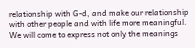relationship with G‑d, and make our relationship with other people and with life more meaningful. We will come to express not only the meanings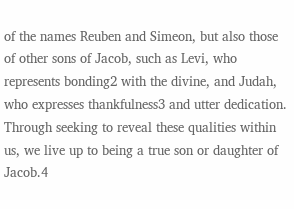of the names Reuben and Simeon, but also those of other sons of Jacob, such as Levi, who represents bonding2 with the divine, and Judah, who expresses thankfulness3 and utter dedication. Through seeking to reveal these qualities within us, we live up to being a true son or daughter of Jacob.4